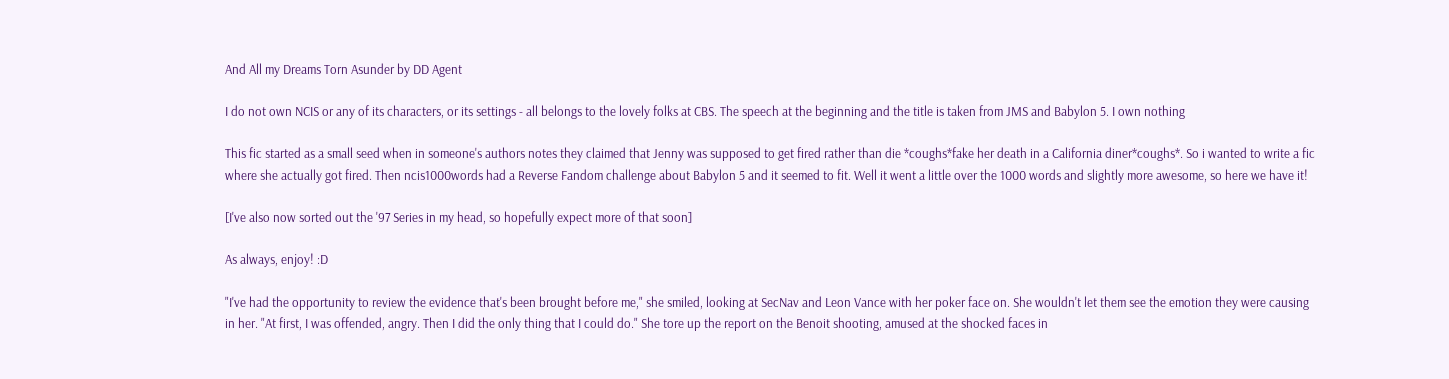And All my Dreams Torn Asunder by DD Agent

I do not own NCIS or any of its characters, or its settings - all belongs to the lovely folks at CBS. The speech at the beginning and the title is taken from JMS and Babylon 5. I own nothing

This fic started as a small seed when in someone's authors notes they claimed that Jenny was supposed to get fired rather than die *coughs*fake her death in a California diner*coughs*. So i wanted to write a fic where she actually got fired. Then ncis1000words had a Reverse Fandom challenge about Babylon 5 and it seemed to fit. Well it went a little over the 1000 words and slightly more awesome, so here we have it!

[I've also now sorted out the '97 Series in my head, so hopefully expect more of that soon]

As always, enjoy! :D

"I've had the opportunity to review the evidence that's been brought before me," she smiled, looking at SecNav and Leon Vance with her poker face on. She wouldn't let them see the emotion they were causing in her. "At first, I was offended, angry. Then I did the only thing that I could do." She tore up the report on the Benoit shooting, amused at the shocked faces in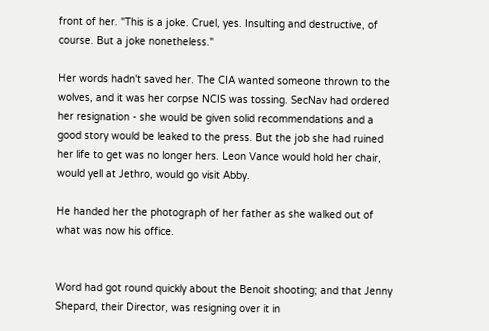front of her. "This is a joke. Cruel, yes. Insulting and destructive, of course. But a joke nonetheless."

Her words hadn't saved her. The CIA wanted someone thrown to the wolves, and it was her corpse NCIS was tossing. SecNav had ordered her resignation - she would be given solid recommendations and a good story would be leaked to the press. But the job she had ruined her life to get was no longer hers. Leon Vance would hold her chair, would yell at Jethro, would go visit Abby.

He handed her the photograph of her father as she walked out of what was now his office.


Word had got round quickly about the Benoit shooting; and that Jenny Shepard, their Director, was resigning over it in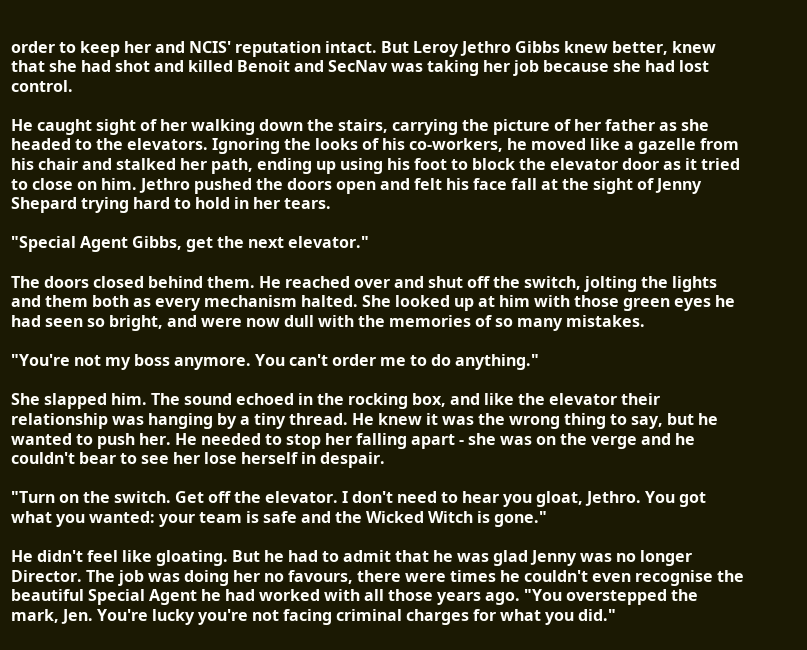order to keep her and NCIS' reputation intact. But Leroy Jethro Gibbs knew better, knew that she had shot and killed Benoit and SecNav was taking her job because she had lost control.

He caught sight of her walking down the stairs, carrying the picture of her father as she headed to the elevators. Ignoring the looks of his co-workers, he moved like a gazelle from his chair and stalked her path, ending up using his foot to block the elevator door as it tried to close on him. Jethro pushed the doors open and felt his face fall at the sight of Jenny Shepard trying hard to hold in her tears.

"Special Agent Gibbs, get the next elevator."

The doors closed behind them. He reached over and shut off the switch, jolting the lights and them both as every mechanism halted. She looked up at him with those green eyes he had seen so bright, and were now dull with the memories of so many mistakes.

"You're not my boss anymore. You can't order me to do anything."

She slapped him. The sound echoed in the rocking box, and like the elevator their relationship was hanging by a tiny thread. He knew it was the wrong thing to say, but he wanted to push her. He needed to stop her falling apart - she was on the verge and he couldn't bear to see her lose herself in despair.

"Turn on the switch. Get off the elevator. I don't need to hear you gloat, Jethro. You got what you wanted: your team is safe and the Wicked Witch is gone."

He didn't feel like gloating. But he had to admit that he was glad Jenny was no longer Director. The job was doing her no favours, there were times he couldn't even recognise the beautiful Special Agent he had worked with all those years ago. "You overstepped the mark, Jen. You're lucky you're not facing criminal charges for what you did."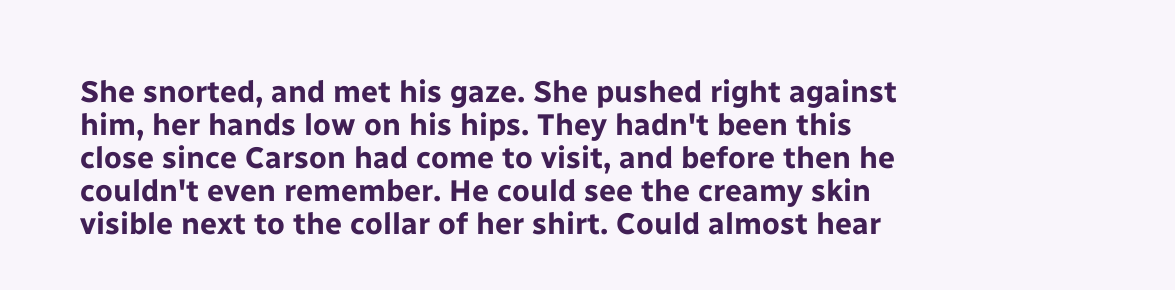She snorted, and met his gaze. She pushed right against him, her hands low on his hips. They hadn't been this close since Carson had come to visit, and before then he couldn't even remember. He could see the creamy skin visible next to the collar of her shirt. Could almost hear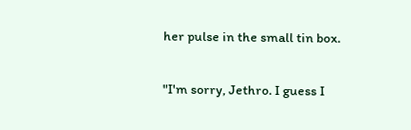her pulse in the small tin box.

"I'm sorry, Jethro. I guess I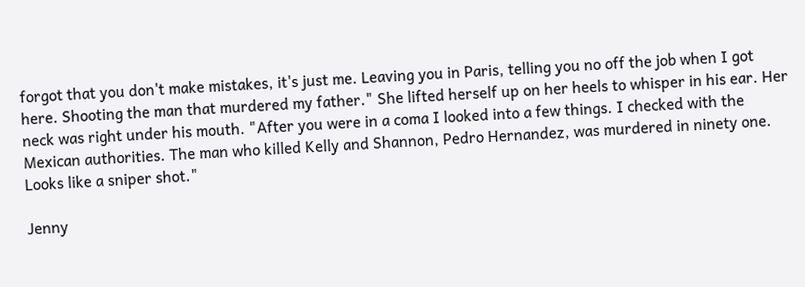forgot that you don't make mistakes, it's just me. Leaving you in Paris, telling you no off the job when I got here. Shooting the man that murdered my father." She lifted herself up on her heels to whisper in his ear. Her neck was right under his mouth. "After you were in a coma I looked into a few things. I checked with the Mexican authorities. The man who killed Kelly and Shannon, Pedro Hernandez, was murdered in ninety one. Looks like a sniper shot."

Jenny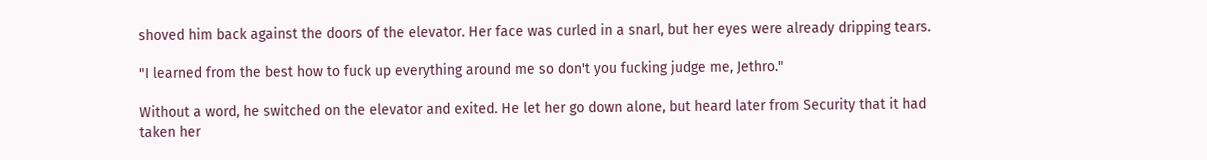shoved him back against the doors of the elevator. Her face was curled in a snarl, but her eyes were already dripping tears.

"I learned from the best how to fuck up everything around me so don't you fucking judge me, Jethro."

Without a word, he switched on the elevator and exited. He let her go down alone, but heard later from Security that it had taken her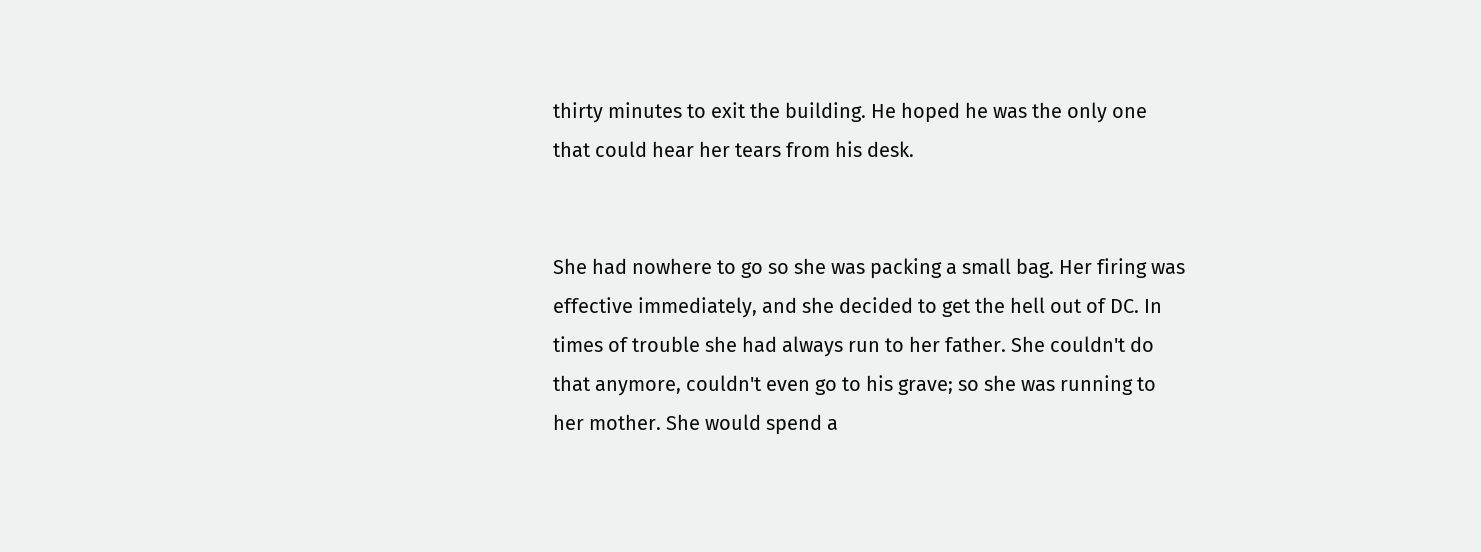thirty minutes to exit the building. He hoped he was the only one that could hear her tears from his desk.


She had nowhere to go so she was packing a small bag. Her firing was effective immediately, and she decided to get the hell out of DC. In times of trouble she had always run to her father. She couldn't do that anymore, couldn't even go to his grave; so she was running to her mother. She would spend a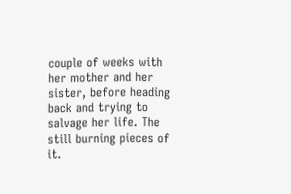couple of weeks with her mother and her sister, before heading back and trying to salvage her life. The still burning pieces of it.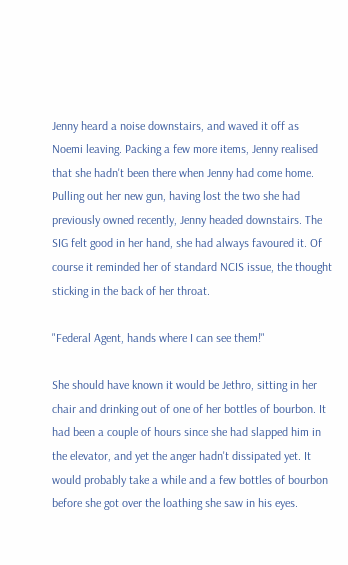Jenny heard a noise downstairs, and waved it off as Noemi leaving. Packing a few more items, Jenny realised that she hadn't been there when Jenny had come home. Pulling out her new gun, having lost the two she had previously owned recently, Jenny headed downstairs. The SIG felt good in her hand, she had always favoured it. Of course it reminded her of standard NCIS issue, the thought sticking in the back of her throat.

"Federal Agent, hands where I can see them!"

She should have known it would be Jethro, sitting in her chair and drinking out of one of her bottles of bourbon. It had been a couple of hours since she had slapped him in the elevator, and yet the anger hadn't dissipated yet. It would probably take a while and a few bottles of bourbon before she got over the loathing she saw in his eyes.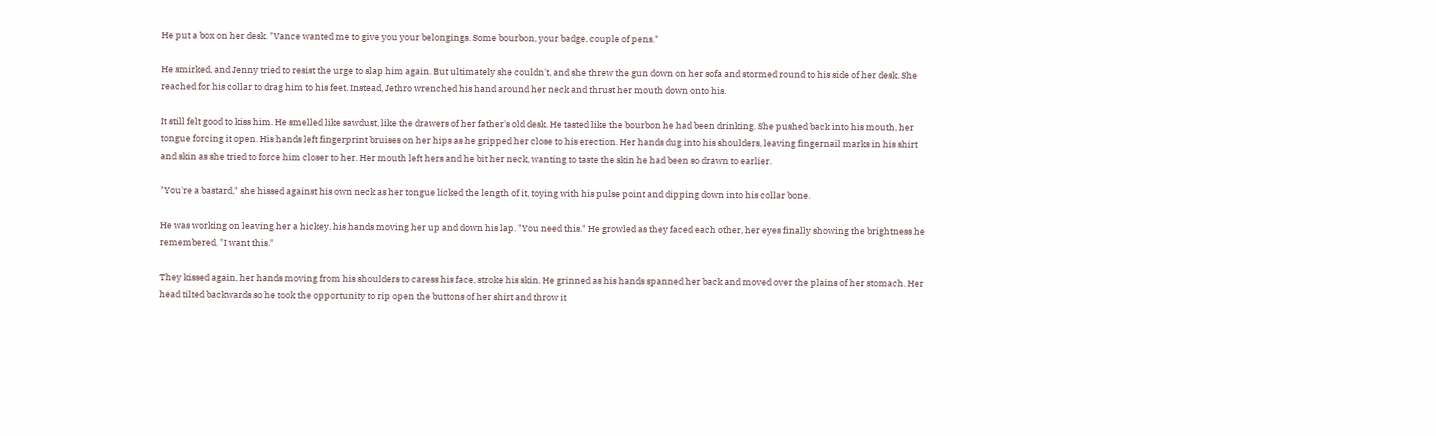He put a box on her desk. "Vance wanted me to give you your belongings. Some bourbon, your badge, couple of pens."

He smirked, and Jenny tried to resist the urge to slap him again. But ultimately she couldn't, and she threw the gun down on her sofa and stormed round to his side of her desk. She reached for his collar to drag him to his feet. Instead, Jethro wrenched his hand around her neck and thrust her mouth down onto his.

It still felt good to kiss him. He smelled like sawdust, like the drawers of her father's old desk. He tasted like the bourbon he had been drinking. She pushed back into his mouth, her tongue forcing it open. His hands left fingerprint bruises on her hips as he gripped her close to his erection. Her hands dug into his shoulders, leaving fingernail marks in his shirt and skin as she tried to force him closer to her. Her mouth left hers and he bit her neck, wanting to taste the skin he had been so drawn to earlier.

"You're a bastard," she hissed against his own neck as her tongue licked the length of it, toying with his pulse point and dipping down into his collar bone.

He was working on leaving her a hickey, his hands moving her up and down his lap. "You need this." He growled as they faced each other, her eyes finally showing the brightness he remembered. "I want this."

They kissed again, her hands moving from his shoulders to caress his face, stroke his skin. He grinned as his hands spanned her back and moved over the plains of her stomach. Her head tilted backwards so he took the opportunity to rip open the buttons of her shirt and throw it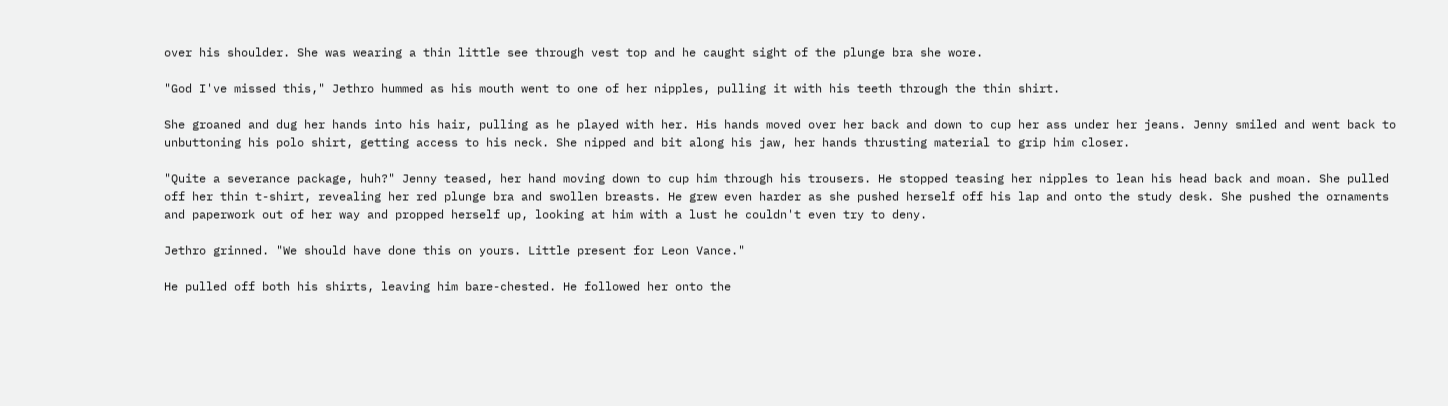over his shoulder. She was wearing a thin little see through vest top and he caught sight of the plunge bra she wore.

"God I've missed this," Jethro hummed as his mouth went to one of her nipples, pulling it with his teeth through the thin shirt.

She groaned and dug her hands into his hair, pulling as he played with her. His hands moved over her back and down to cup her ass under her jeans. Jenny smiled and went back to unbuttoning his polo shirt, getting access to his neck. She nipped and bit along his jaw, her hands thrusting material to grip him closer.

"Quite a severance package, huh?" Jenny teased, her hand moving down to cup him through his trousers. He stopped teasing her nipples to lean his head back and moan. She pulled off her thin t-shirt, revealing her red plunge bra and swollen breasts. He grew even harder as she pushed herself off his lap and onto the study desk. She pushed the ornaments and paperwork out of her way and propped herself up, looking at him with a lust he couldn't even try to deny.

Jethro grinned. "We should have done this on yours. Little present for Leon Vance."

He pulled off both his shirts, leaving him bare-chested. He followed her onto the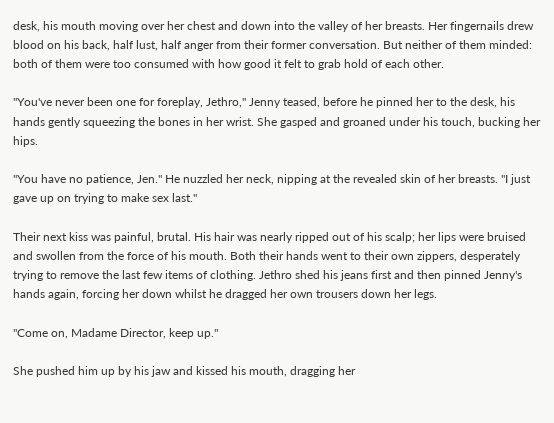desk, his mouth moving over her chest and down into the valley of her breasts. Her fingernails drew blood on his back, half lust, half anger from their former conversation. But neither of them minded: both of them were too consumed with how good it felt to grab hold of each other.

"You've never been one for foreplay, Jethro," Jenny teased, before he pinned her to the desk, his hands gently squeezing the bones in her wrist. She gasped and groaned under his touch, bucking her hips.

"You have no patience, Jen." He nuzzled her neck, nipping at the revealed skin of her breasts. "I just gave up on trying to make sex last."

Their next kiss was painful, brutal. His hair was nearly ripped out of his scalp; her lips were bruised and swollen from the force of his mouth. Both their hands went to their own zippers, desperately trying to remove the last few items of clothing. Jethro shed his jeans first and then pinned Jenny's hands again, forcing her down whilst he dragged her own trousers down her legs.

"Come on, Madame Director, keep up."

She pushed him up by his jaw and kissed his mouth, dragging her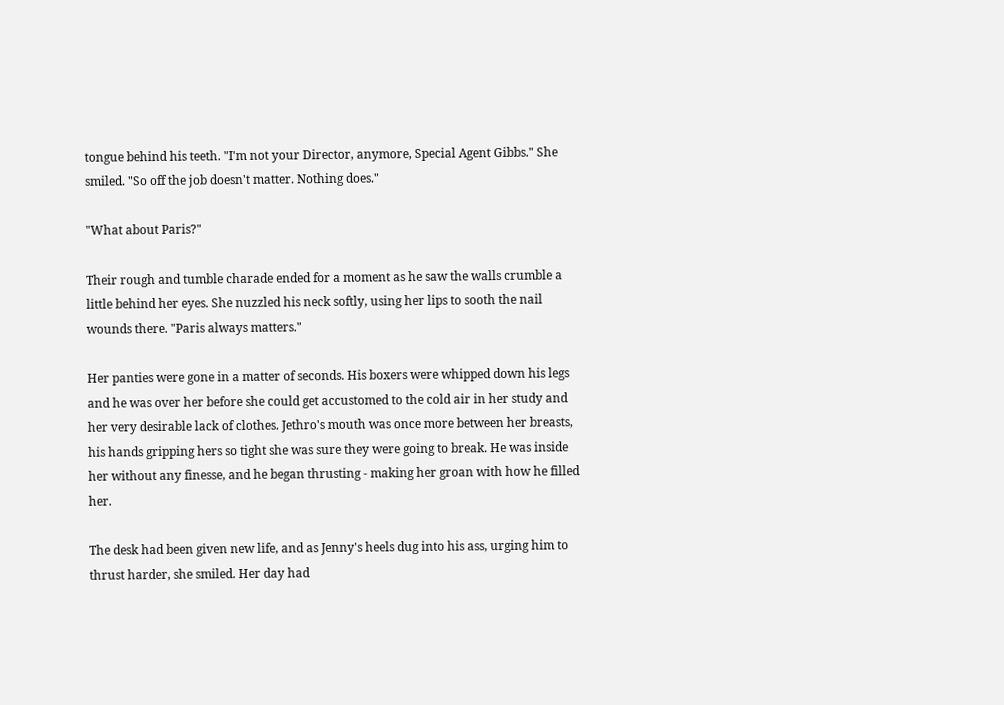tongue behind his teeth. "I'm not your Director, anymore, Special Agent Gibbs." She smiled. "So off the job doesn't matter. Nothing does."

"What about Paris?"

Their rough and tumble charade ended for a moment as he saw the walls crumble a little behind her eyes. She nuzzled his neck softly, using her lips to sooth the nail wounds there. "Paris always matters."

Her panties were gone in a matter of seconds. His boxers were whipped down his legs and he was over her before she could get accustomed to the cold air in her study and her very desirable lack of clothes. Jethro's mouth was once more between her breasts, his hands gripping hers so tight she was sure they were going to break. He was inside her without any finesse, and he began thrusting - making her groan with how he filled her.

The desk had been given new life, and as Jenny's heels dug into his ass, urging him to thrust harder, she smiled. Her day had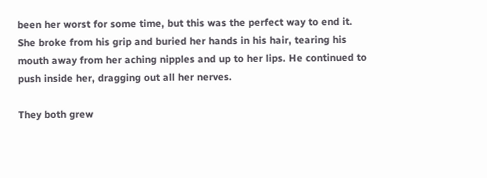been her worst for some time, but this was the perfect way to end it. She broke from his grip and buried her hands in his hair, tearing his mouth away from her aching nipples and up to her lips. He continued to push inside her, dragging out all her nerves.

They both grew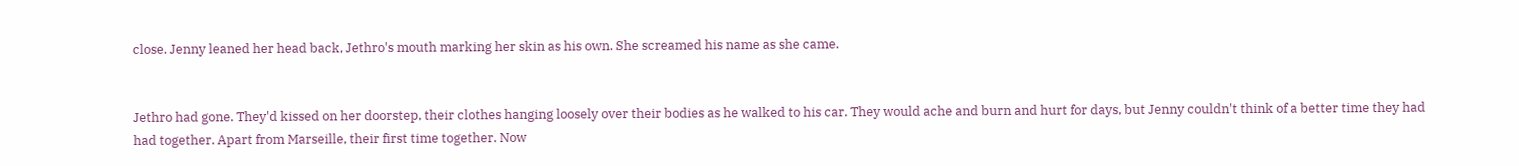close. Jenny leaned her head back, Jethro's mouth marking her skin as his own. She screamed his name as she came.


Jethro had gone. They'd kissed on her doorstep, their clothes hanging loosely over their bodies as he walked to his car. They would ache and burn and hurt for days, but Jenny couldn't think of a better time they had had together. Apart from Marseille, their first time together. Now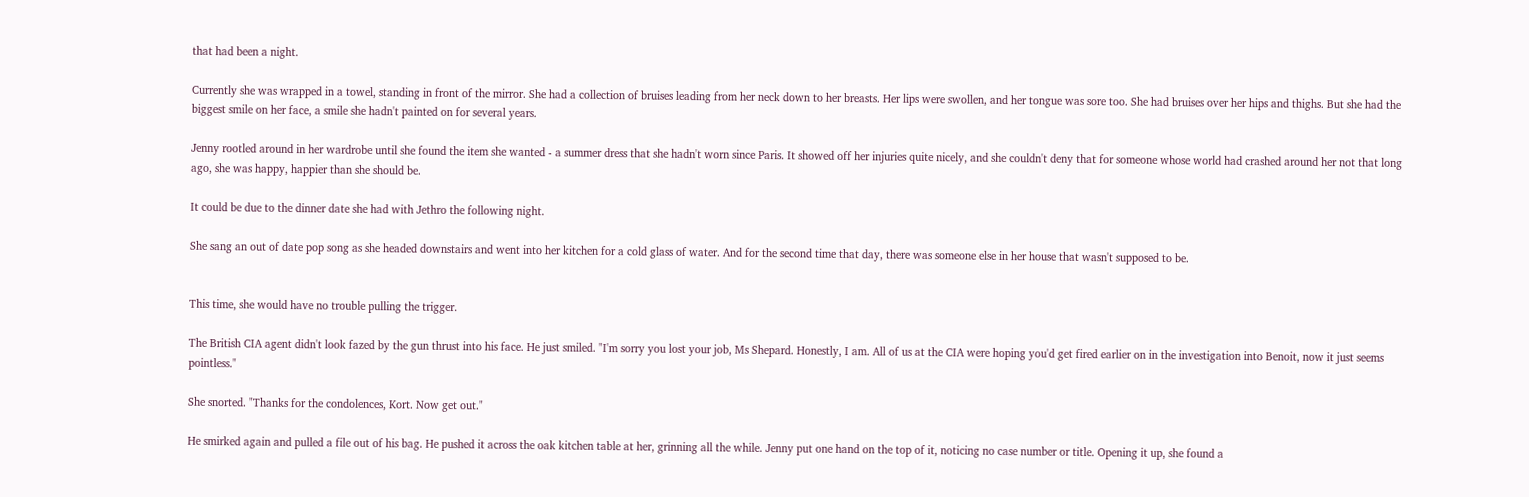that had been a night.

Currently she was wrapped in a towel, standing in front of the mirror. She had a collection of bruises leading from her neck down to her breasts. Her lips were swollen, and her tongue was sore too. She had bruises over her hips and thighs. But she had the biggest smile on her face, a smile she hadn't painted on for several years.

Jenny rootled around in her wardrobe until she found the item she wanted - a summer dress that she hadn't worn since Paris. It showed off her injuries quite nicely, and she couldn't deny that for someone whose world had crashed around her not that long ago, she was happy, happier than she should be.

It could be due to the dinner date she had with Jethro the following night.

She sang an out of date pop song as she headed downstairs and went into her kitchen for a cold glass of water. And for the second time that day, there was someone else in her house that wasn't supposed to be.


This time, she would have no trouble pulling the trigger.

The British CIA agent didn't look fazed by the gun thrust into his face. He just smiled. "I'm sorry you lost your job, Ms Shepard. Honestly, I am. All of us at the CIA were hoping you'd get fired earlier on in the investigation into Benoit, now it just seems pointless."

She snorted. "Thanks for the condolences, Kort. Now get out."

He smirked again and pulled a file out of his bag. He pushed it across the oak kitchen table at her, grinning all the while. Jenny put one hand on the top of it, noticing no case number or title. Opening it up, she found a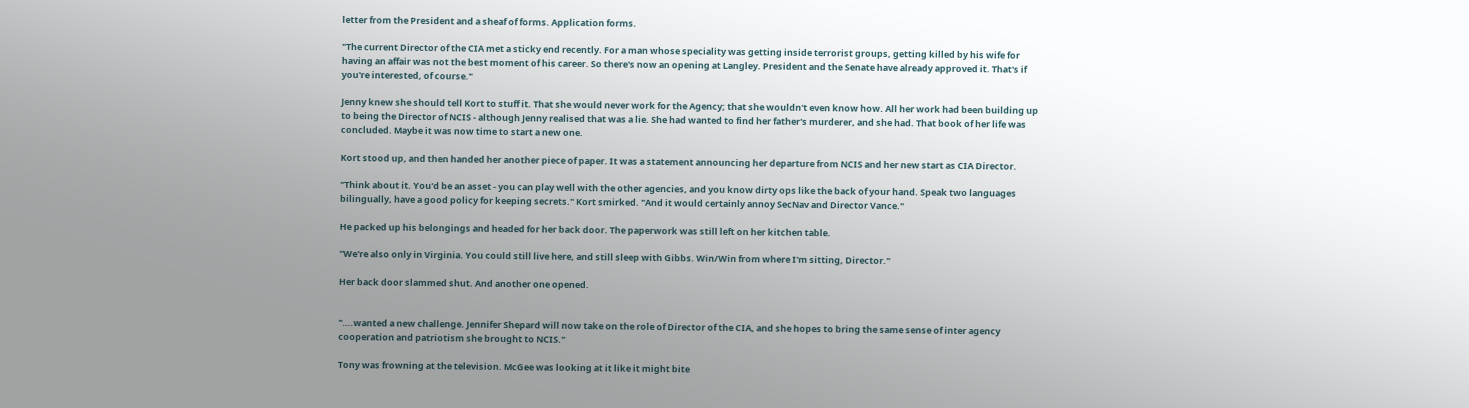letter from the President and a sheaf of forms. Application forms.

"The current Director of the CIA met a sticky end recently. For a man whose speciality was getting inside terrorist groups, getting killed by his wife for having an affair was not the best moment of his career. So there's now an opening at Langley. President and the Senate have already approved it. That's if you're interested, of course."

Jenny knew she should tell Kort to stuff it. That she would never work for the Agency; that she wouldn't even know how. All her work had been building up to being the Director of NCIS - although Jenny realised that was a lie. She had wanted to find her father's murderer, and she had. That book of her life was concluded. Maybe it was now time to start a new one.

Kort stood up, and then handed her another piece of paper. It was a statement announcing her departure from NCIS and her new start as CIA Director.

"Think about it. You'd be an asset - you can play well with the other agencies, and you know dirty ops like the back of your hand. Speak two languages bilingually, have a good policy for keeping secrets." Kort smirked. "And it would certainly annoy SecNav and Director Vance."

He packed up his belongings and headed for her back door. The paperwork was still left on her kitchen table.

"We're also only in Virginia. You could still live here, and still sleep with Gibbs. Win/Win from where I'm sitting, Director."

Her back door slammed shut. And another one opened.


"….wanted a new challenge. Jennifer Shepard will now take on the role of Director of the CIA, and she hopes to bring the same sense of inter agency cooperation and patriotism she brought to NCIS."

Tony was frowning at the television. McGee was looking at it like it might bite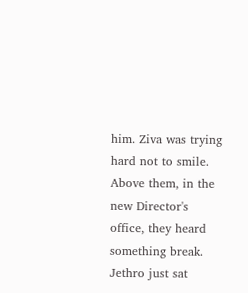him. Ziva was trying hard not to smile. Above them, in the new Director's office, they heard something break. Jethro just sat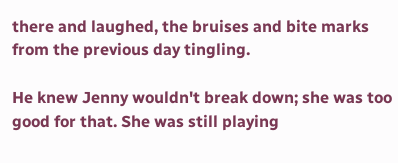there and laughed, the bruises and bite marks from the previous day tingling.

He knew Jenny wouldn't break down; she was too good for that. She was still playing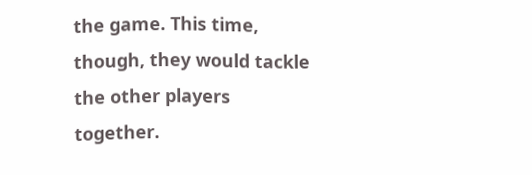the game. This time, though, they would tackle the other players together.